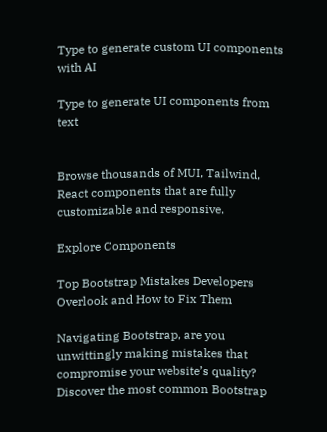Type to generate custom UI components with AI

Type to generate UI components from text


Browse thousands of MUI, Tailwind, React components that are fully customizable and responsive.

Explore Components

Top Bootstrap Mistakes Developers Overlook and How to Fix Them

Navigating Bootstrap, are you unwittingly making mistakes that compromise your website’s quality? Discover the most common Bootstrap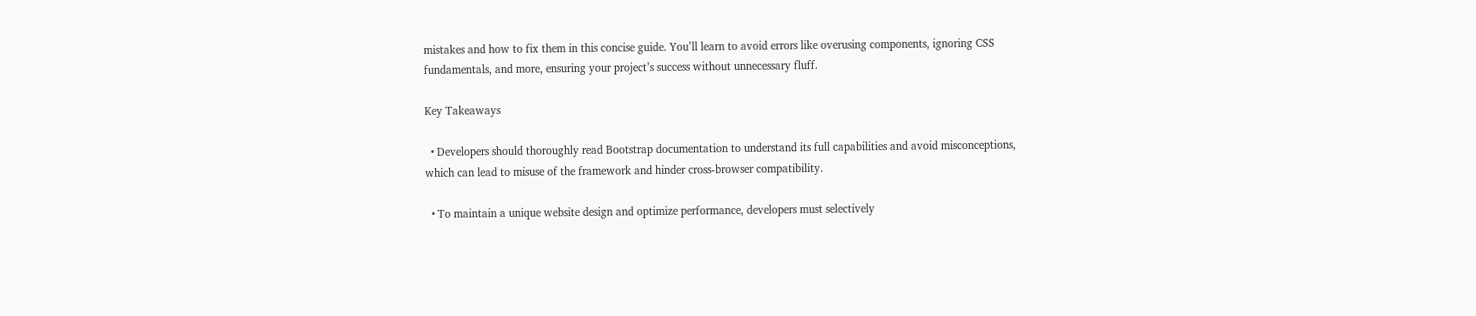mistakes and how to fix them in this concise guide. You’ll learn to avoid errors like overusing components, ignoring CSS fundamentals, and more, ensuring your project’s success without unnecessary fluff.

Key Takeaways

  • Developers should thoroughly read Bootstrap documentation to understand its full capabilities and avoid misconceptions, which can lead to misuse of the framework and hinder cross-browser compatibility.

  • To maintain a unique website design and optimize performance, developers must selectively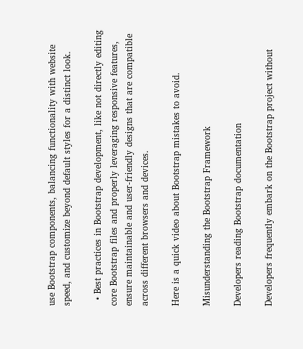use Bootstrap components, balancing functionality with website speed, and customize beyond default styles for a distinct look.

  • Best practices in Bootstrap development, like not directly editing core Bootstrap files and properly leveraging responsive features, ensure maintainable and user-friendly designs that are compatible across different browsers and devices.

Here is a quick video about Bootstrap mistakes to avoid.

Misunderstanding the Bootstrap Framework

Developers reading Bootstrap documentation

Developers frequently embark on the Bootstrap project without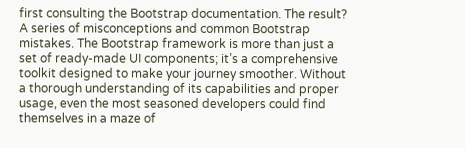first consulting the Bootstrap documentation. The result? A series of misconceptions and common Bootstrap mistakes. The Bootstrap framework is more than just a set of ready-made UI components; it’s a comprehensive toolkit designed to make your journey smoother. Without a thorough understanding of its capabilities and proper usage, even the most seasoned developers could find themselves in a maze of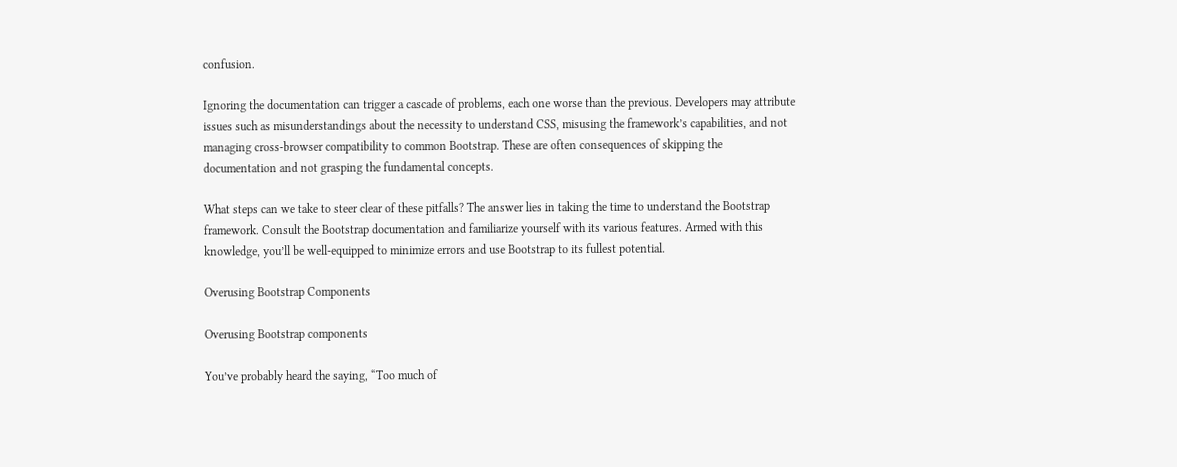confusion.

Ignoring the documentation can trigger a cascade of problems, each one worse than the previous. Developers may attribute issues such as misunderstandings about the necessity to understand CSS, misusing the framework’s capabilities, and not managing cross-browser compatibility to common Bootstrap. These are often consequences of skipping the documentation and not grasping the fundamental concepts.

What steps can we take to steer clear of these pitfalls? The answer lies in taking the time to understand the Bootstrap framework. Consult the Bootstrap documentation and familiarize yourself with its various features. Armed with this knowledge, you’ll be well-equipped to minimize errors and use Bootstrap to its fullest potential.

Overusing Bootstrap Components

Overusing Bootstrap components

You’ve probably heard the saying, “Too much of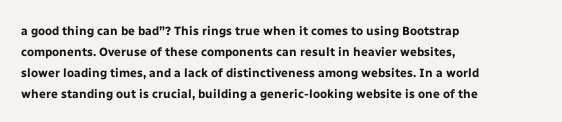a good thing can be bad”? This rings true when it comes to using Bootstrap components. Overuse of these components can result in heavier websites, slower loading times, and a lack of distinctiveness among websites. In a world where standing out is crucial, building a generic-looking website is one of the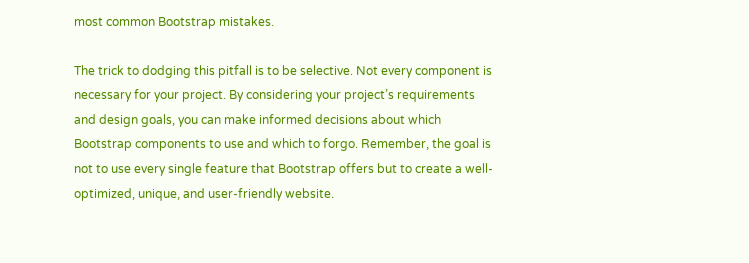most common Bootstrap mistakes.

The trick to dodging this pitfall is to be selective. Not every component is necessary for your project. By considering your project’s requirements and design goals, you can make informed decisions about which Bootstrap components to use and which to forgo. Remember, the goal is not to use every single feature that Bootstrap offers but to create a well-optimized, unique, and user-friendly website.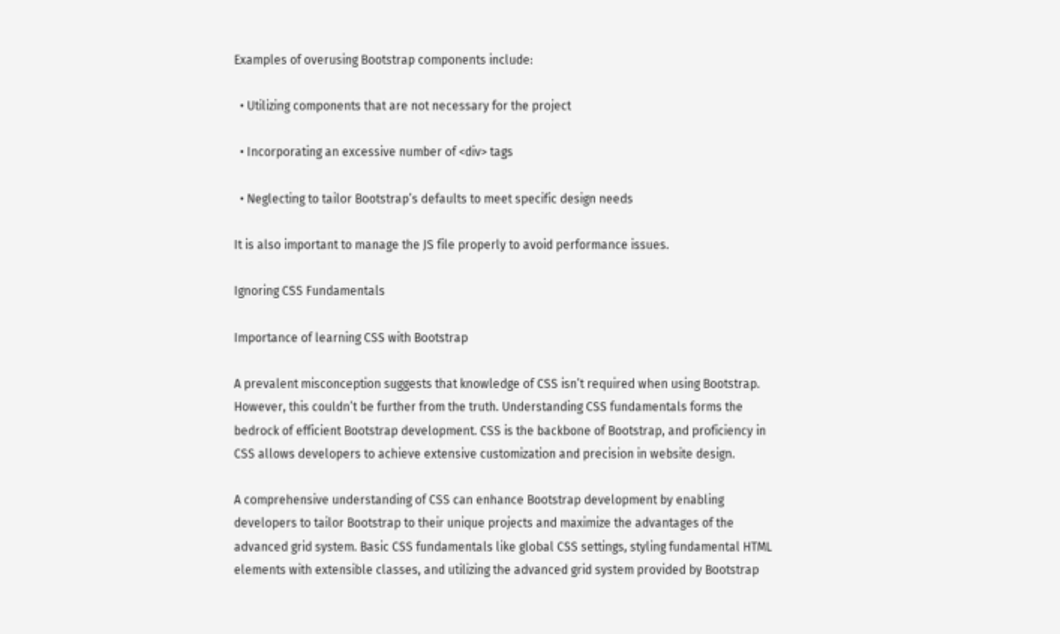Examples of overusing Bootstrap components include:

  • Utilizing components that are not necessary for the project

  • Incorporating an excessive number of <div> tags

  • Neglecting to tailor Bootstrap’s defaults to meet specific design needs

It is also important to manage the JS file properly to avoid performance issues.

Ignoring CSS Fundamentals

Importance of learning CSS with Bootstrap

A prevalent misconception suggests that knowledge of CSS isn’t required when using Bootstrap. However, this couldn’t be further from the truth. Understanding CSS fundamentals forms the bedrock of efficient Bootstrap development. CSS is the backbone of Bootstrap, and proficiency in CSS allows developers to achieve extensive customization and precision in website design.

A comprehensive understanding of CSS can enhance Bootstrap development by enabling developers to tailor Bootstrap to their unique projects and maximize the advantages of the advanced grid system. Basic CSS fundamentals like global CSS settings, styling fundamental HTML elements with extensible classes, and utilizing the advanced grid system provided by Bootstrap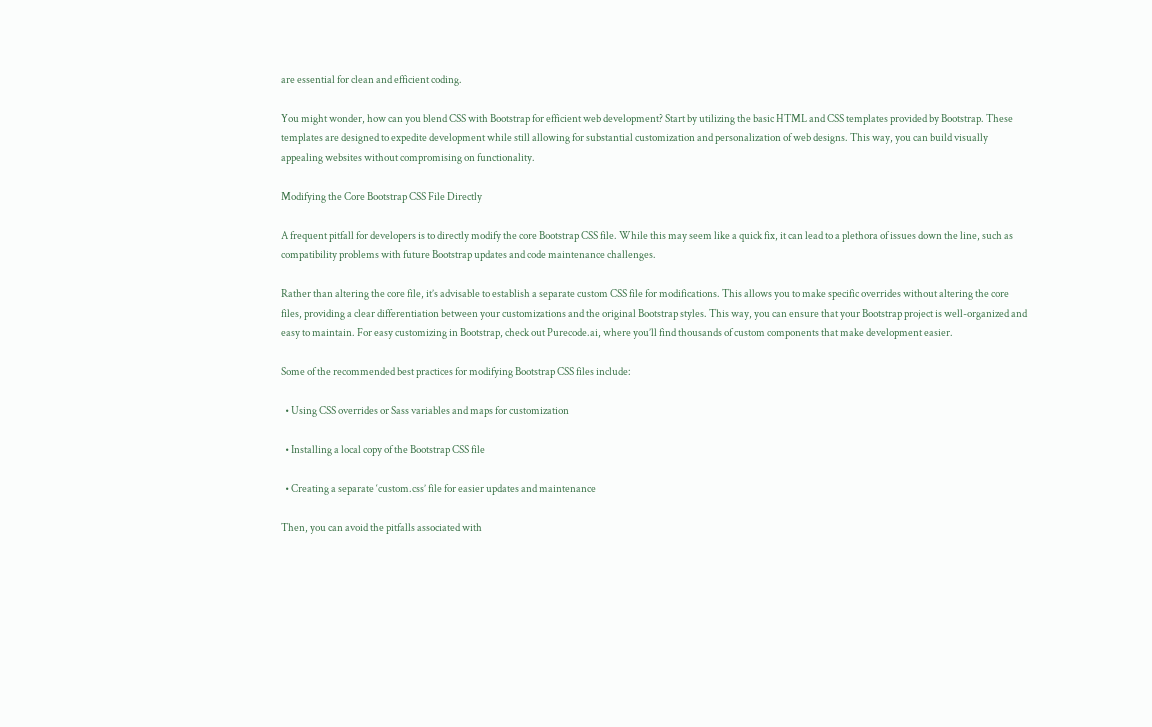are essential for clean and efficient coding.

You might wonder, how can you blend CSS with Bootstrap for efficient web development? Start by utilizing the basic HTML and CSS templates provided by Bootstrap. These templates are designed to expedite development while still allowing for substantial customization and personalization of web designs. This way, you can build visually appealing websites without compromising on functionality.

Modifying the Core Bootstrap CSS File Directly

A frequent pitfall for developers is to directly modify the core Bootstrap CSS file. While this may seem like a quick fix, it can lead to a plethora of issues down the line, such as compatibility problems with future Bootstrap updates and code maintenance challenges.

Rather than altering the core file, it’s advisable to establish a separate custom CSS file for modifications. This allows you to make specific overrides without altering the core files, providing a clear differentiation between your customizations and the original Bootstrap styles. This way, you can ensure that your Bootstrap project is well-organized and easy to maintain. For easy customizing in Bootstrap, check out Purecode.ai, where you’ll find thousands of custom components that make development easier.

Some of the recommended best practices for modifying Bootstrap CSS files include:

  • Using CSS overrides or Sass variables and maps for customization

  • Installing a local copy of the Bootstrap CSS file

  • Creating a separate ‘custom.css’ file for easier updates and maintenance

Then, you can avoid the pitfalls associated with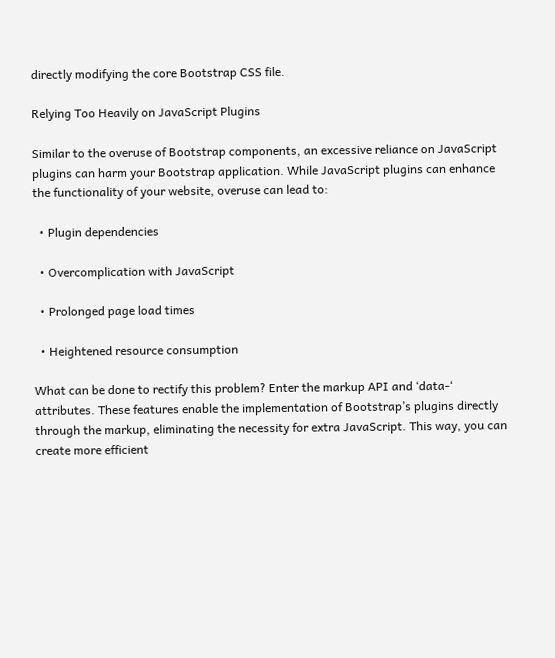directly modifying the core Bootstrap CSS file.

Relying Too Heavily on JavaScript Plugins

Similar to the overuse of Bootstrap components, an excessive reliance on JavaScript plugins can harm your Bootstrap application. While JavaScript plugins can enhance the functionality of your website, overuse can lead to:

  • Plugin dependencies

  • Overcomplication with JavaScript

  • Prolonged page load times

  • Heightened resource consumption

What can be done to rectify this problem? Enter the markup API and ‘data-‘ attributes. These features enable the implementation of Bootstrap’s plugins directly through the markup, eliminating the necessity for extra JavaScript. This way, you can create more efficient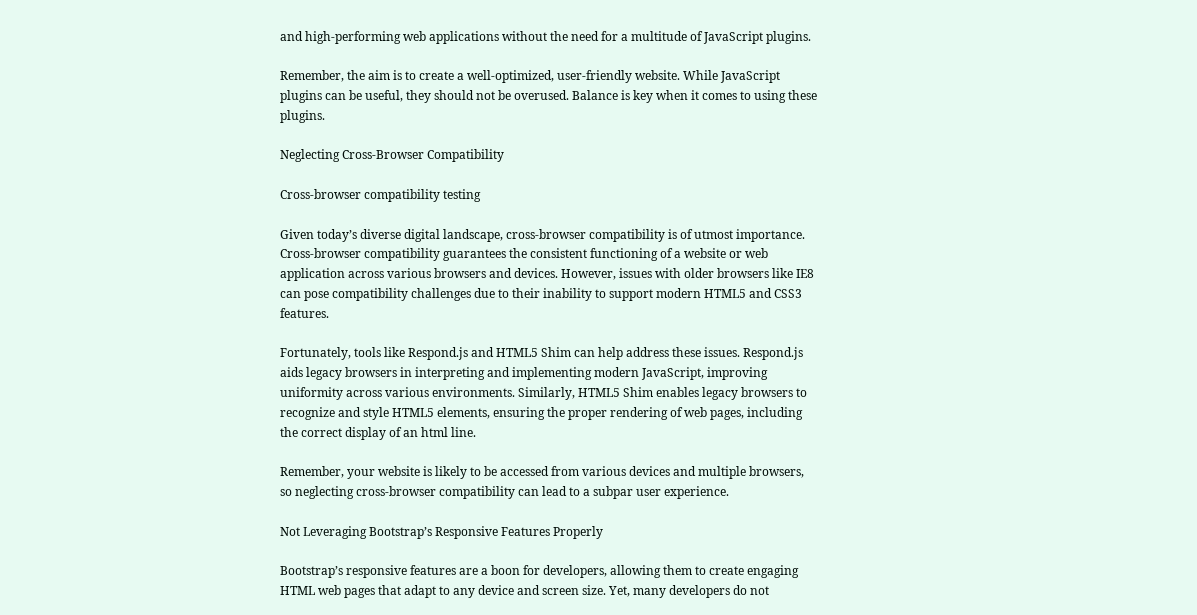and high-performing web applications without the need for a multitude of JavaScript plugins.

Remember, the aim is to create a well-optimized, user-friendly website. While JavaScript plugins can be useful, they should not be overused. Balance is key when it comes to using these plugins.

Neglecting Cross-Browser Compatibility

Cross-browser compatibility testing

Given today’s diverse digital landscape, cross-browser compatibility is of utmost importance. Cross-browser compatibility guarantees the consistent functioning of a website or web application across various browsers and devices. However, issues with older browsers like IE8 can pose compatibility challenges due to their inability to support modern HTML5 and CSS3 features.

Fortunately, tools like Respond.js and HTML5 Shim can help address these issues. Respond.js aids legacy browsers in interpreting and implementing modern JavaScript, improving uniformity across various environments. Similarly, HTML5 Shim enables legacy browsers to recognize and style HTML5 elements, ensuring the proper rendering of web pages, including the correct display of an html line.

Remember, your website is likely to be accessed from various devices and multiple browsers, so neglecting cross-browser compatibility can lead to a subpar user experience.

Not Leveraging Bootstrap’s Responsive Features Properly

Bootstrap’s responsive features are a boon for developers, allowing them to create engaging HTML web pages that adapt to any device and screen size. Yet, many developers do not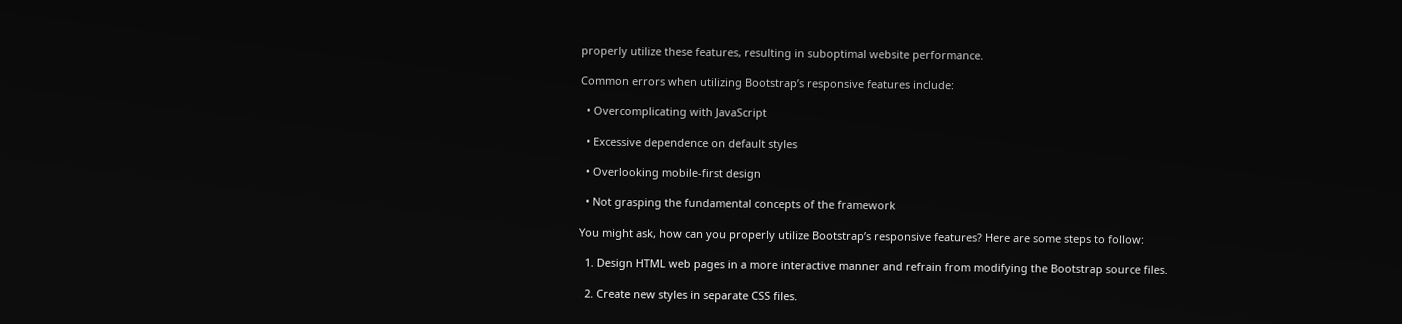properly utilize these features, resulting in suboptimal website performance.

Common errors when utilizing Bootstrap’s responsive features include:

  • Overcomplicating with JavaScript

  • Excessive dependence on default styles

  • Overlooking mobile-first design

  • Not grasping the fundamental concepts of the framework

You might ask, how can you properly utilize Bootstrap’s responsive features? Here are some steps to follow:

  1. Design HTML web pages in a more interactive manner and refrain from modifying the Bootstrap source files.

  2. Create new styles in separate CSS files.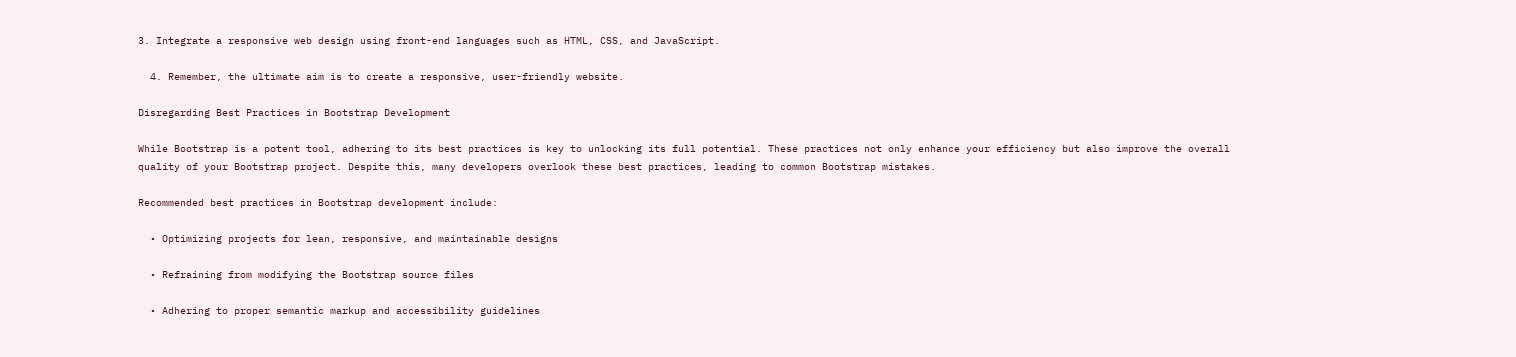3. Integrate a responsive web design using front-end languages such as HTML, CSS, and JavaScript.

  4. Remember, the ultimate aim is to create a responsive, user-friendly website.

Disregarding Best Practices in Bootstrap Development

While Bootstrap is a potent tool, adhering to its best practices is key to unlocking its full potential. These practices not only enhance your efficiency but also improve the overall quality of your Bootstrap project. Despite this, many developers overlook these best practices, leading to common Bootstrap mistakes.

Recommended best practices in Bootstrap development include:

  • Optimizing projects for lean, responsive, and maintainable designs

  • Refraining from modifying the Bootstrap source files

  • Adhering to proper semantic markup and accessibility guidelines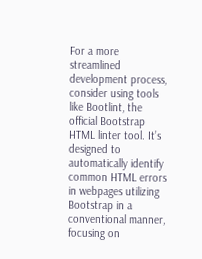For a more streamlined development process, consider using tools like Bootlint, the official Bootstrap HTML linter tool. It’s designed to automatically identify common HTML errors in webpages utilizing Bootstrap in a conventional manner, focusing on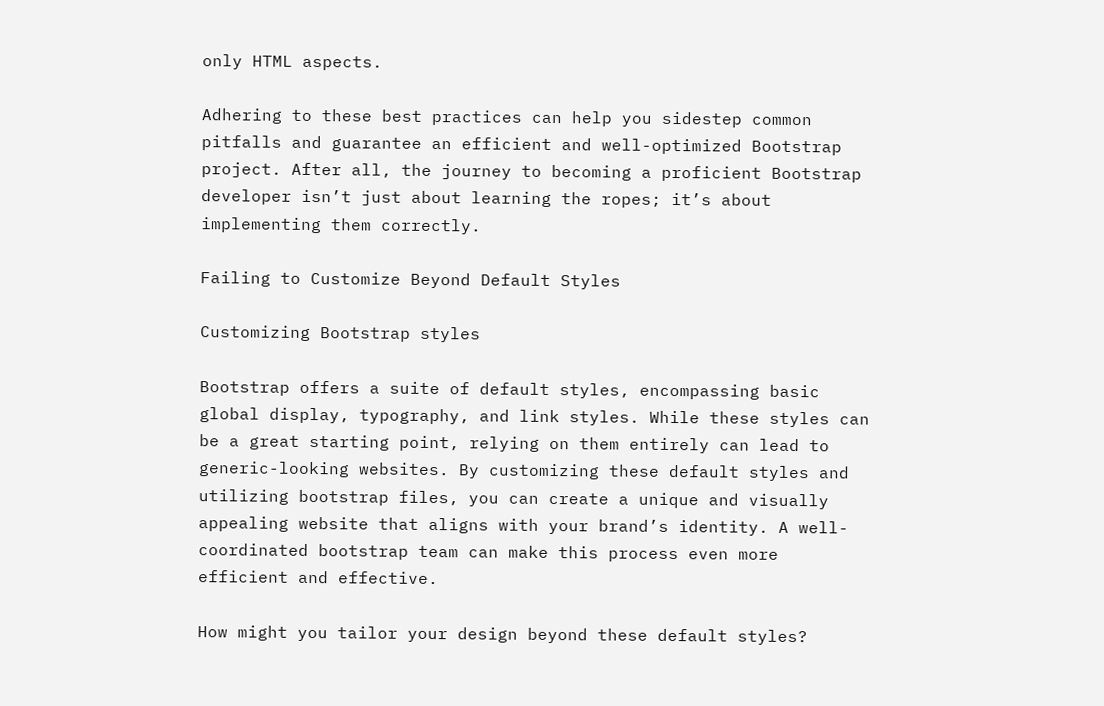only HTML aspects.

Adhering to these best practices can help you sidestep common pitfalls and guarantee an efficient and well-optimized Bootstrap project. After all, the journey to becoming a proficient Bootstrap developer isn’t just about learning the ropes; it’s about implementing them correctly.

Failing to Customize Beyond Default Styles

Customizing Bootstrap styles

Bootstrap offers a suite of default styles, encompassing basic global display, typography, and link styles. While these styles can be a great starting point, relying on them entirely can lead to generic-looking websites. By customizing these default styles and utilizing bootstrap files, you can create a unique and visually appealing website that aligns with your brand’s identity. A well-coordinated bootstrap team can make this process even more efficient and effective.

How might you tailor your design beyond these default styles?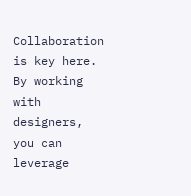Collaboration is key here. By working with designers, you can leverage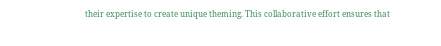their expertise to create unique theming. This collaborative effort ensures that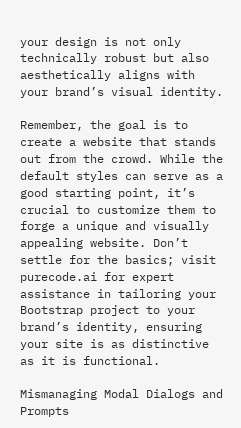your design is not only technically robust but also aesthetically aligns with your brand’s visual identity.

Remember, the goal is to create a website that stands out from the crowd. While the default styles can serve as a good starting point, it’s crucial to customize them to forge a unique and visually appealing website. Don’t settle for the basics; visit purecode.ai for expert assistance in tailoring your Bootstrap project to your brand’s identity, ensuring your site is as distinctive as it is functional.

Mismanaging Modal Dialogs and Prompts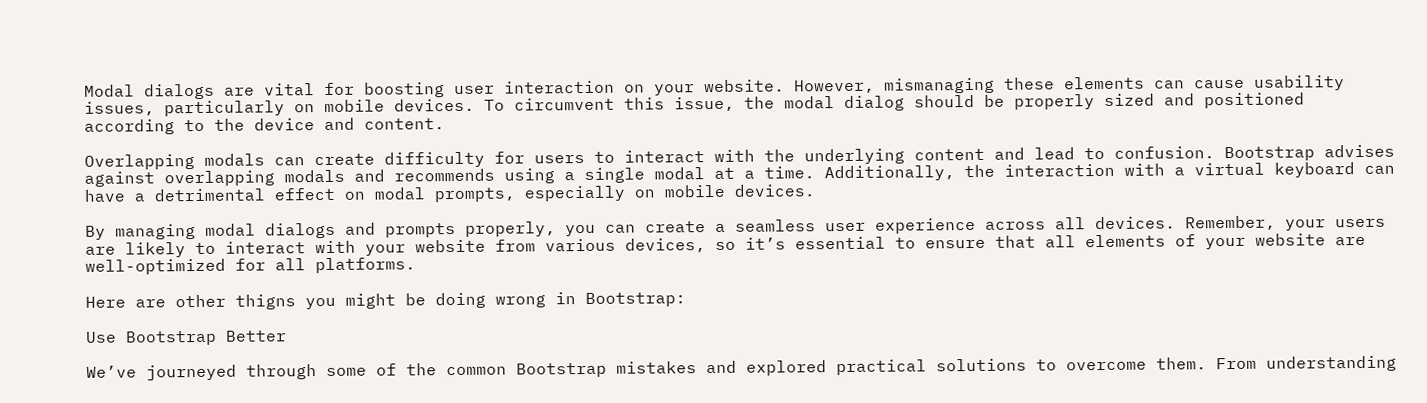Modal dialogs are vital for boosting user interaction on your website. However, mismanaging these elements can cause usability issues, particularly on mobile devices. To circumvent this issue, the modal dialog should be properly sized and positioned according to the device and content.

Overlapping modals can create difficulty for users to interact with the underlying content and lead to confusion. Bootstrap advises against overlapping modals and recommends using a single modal at a time. Additionally, the interaction with a virtual keyboard can have a detrimental effect on modal prompts, especially on mobile devices.

By managing modal dialogs and prompts properly, you can create a seamless user experience across all devices. Remember, your users are likely to interact with your website from various devices, so it’s essential to ensure that all elements of your website are well-optimized for all platforms.

Here are other thigns you might be doing wrong in Bootstrap:

Use Bootstrap Better

We’ve journeyed through some of the common Bootstrap mistakes and explored practical solutions to overcome them. From understanding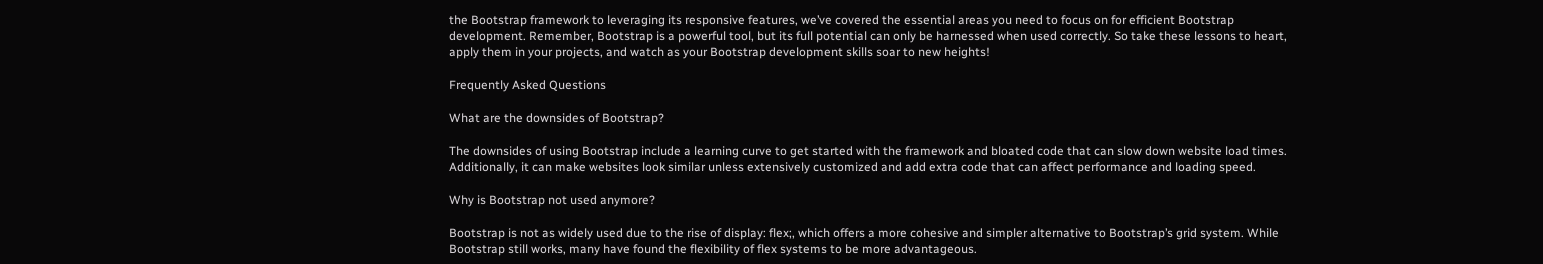the Bootstrap framework to leveraging its responsive features, we’ve covered the essential areas you need to focus on for efficient Bootstrap development. Remember, Bootstrap is a powerful tool, but its full potential can only be harnessed when used correctly. So take these lessons to heart, apply them in your projects, and watch as your Bootstrap development skills soar to new heights!

Frequently Asked Questions

What are the downsides of Bootstrap?

The downsides of using Bootstrap include a learning curve to get started with the framework and bloated code that can slow down website load times. Additionally, it can make websites look similar unless extensively customized and add extra code that can affect performance and loading speed.

Why is Bootstrap not used anymore?

Bootstrap is not as widely used due to the rise of display: flex;, which offers a more cohesive and simpler alternative to Bootstrap’s grid system. While Bootstrap still works, many have found the flexibility of flex systems to be more advantageous.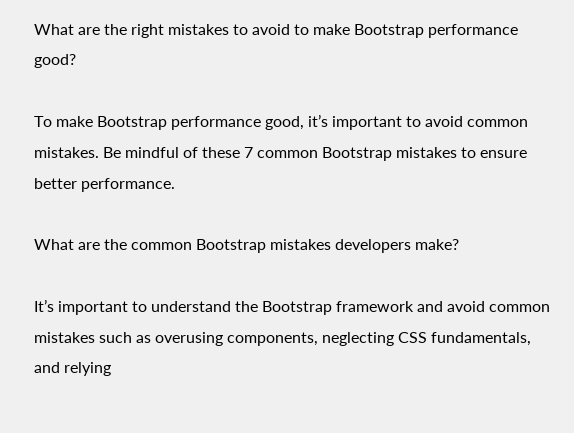What are the right mistakes to avoid to make Bootstrap performance good?

To make Bootstrap performance good, it’s important to avoid common mistakes. Be mindful of these 7 common Bootstrap mistakes to ensure better performance.

What are the common Bootstrap mistakes developers make?

It’s important to understand the Bootstrap framework and avoid common mistakes such as overusing components, neglecting CSS fundamentals, and relying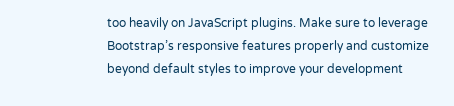too heavily on JavaScript plugins. Make sure to leverage Bootstrap’s responsive features properly and customize beyond default styles to improve your development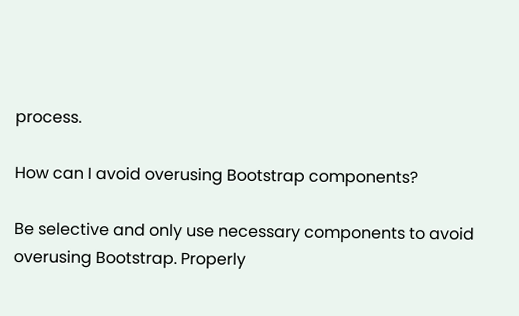process.

How can I avoid overusing Bootstrap components?

Be selective and only use necessary components to avoid overusing Bootstrap. Properly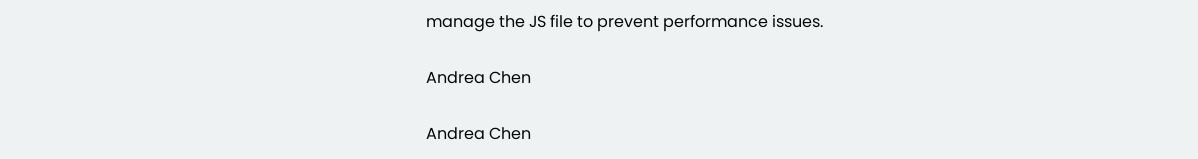manage the JS file to prevent performance issues.

Andrea Chen

Andrea Chen